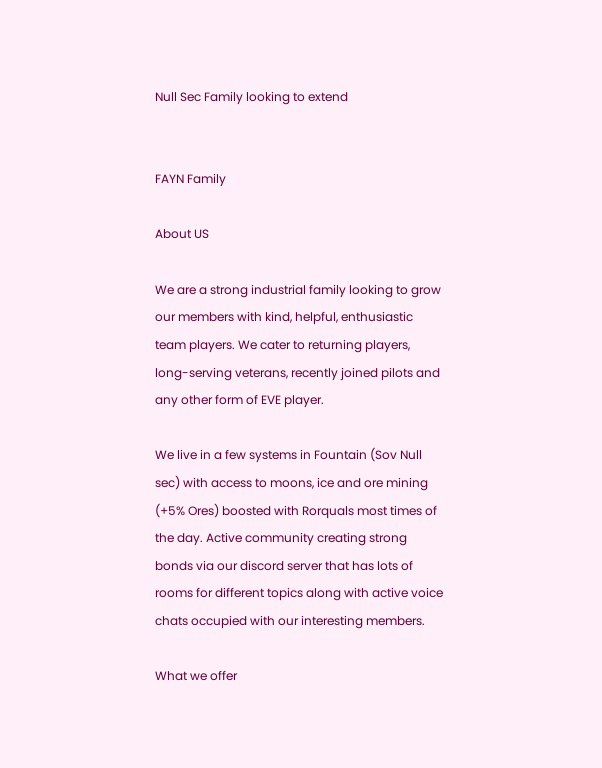Null Sec Family looking to extend


FAYN Family

About US

We are a strong industrial family looking to grow our members with kind, helpful, enthusiastic team players. We cater to returning players, long-serving veterans, recently joined pilots and any other form of EVE player.

We live in a few systems in Fountain (Sov Null sec) with access to moons, ice and ore mining (+5% Ores) boosted with Rorquals most times of the day. Active community creating strong bonds via our discord server that has lots of rooms for different topics along with active voice chats occupied with our interesting members.

What we offer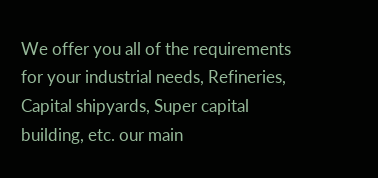We offer you all of the requirements for your industrial needs, Refineries, Capital shipyards, Super capital building, etc. our main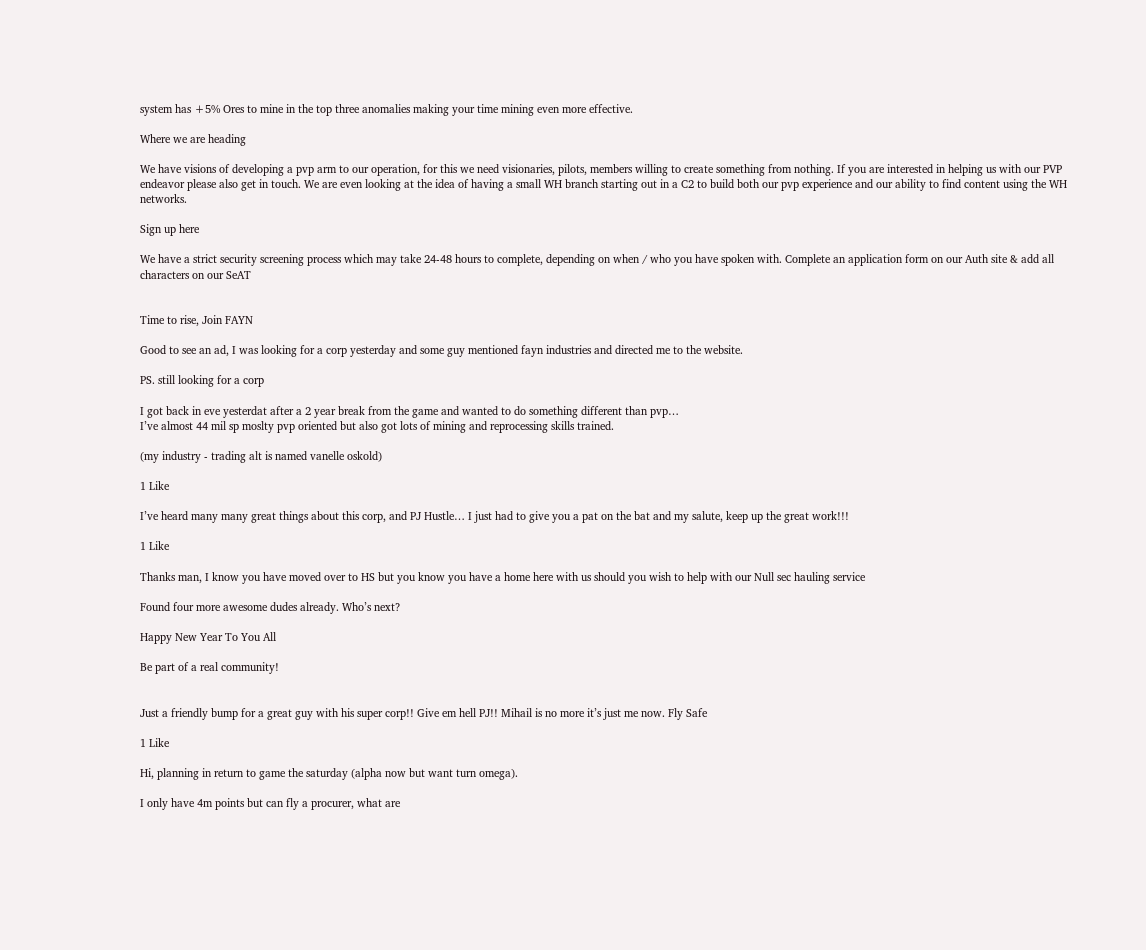system has +5% Ores to mine in the top three anomalies making your time mining even more effective.

Where we are heading

We have visions of developing a pvp arm to our operation, for this we need visionaries, pilots, members willing to create something from nothing. If you are interested in helping us with our PVP endeavor please also get in touch. We are even looking at the idea of having a small WH branch starting out in a C2 to build both our pvp experience and our ability to find content using the WH networks.

Sign up here

We have a strict security screening process which may take 24-48 hours to complete, depending on when / who you have spoken with. Complete an application form on our Auth site & add all characters on our SeAT


Time to rise, Join FAYN

Good to see an ad, I was looking for a corp yesterday and some guy mentioned fayn industries and directed me to the website.

PS. still looking for a corp

I got back in eve yesterdat after a 2 year break from the game and wanted to do something different than pvp…
I’ve almost 44 mil sp moslty pvp oriented but also got lots of mining and reprocessing skills trained.

(my industry - trading alt is named vanelle oskold)

1 Like

I’ve heard many many great things about this corp, and PJ Hustle… I just had to give you a pat on the bat and my salute, keep up the great work!!!

1 Like

Thanks man, I know you have moved over to HS but you know you have a home here with us should you wish to help with our Null sec hauling service

Found four more awesome dudes already. Who’s next?

Happy New Year To You All

Be part of a real community!


Just a friendly bump for a great guy with his super corp!! Give em hell PJ!! Mihail is no more it’s just me now. Fly Safe

1 Like

Hi, planning in return to game the saturday (alpha now but want turn omega).

I only have 4m points but can fly a procurer, what are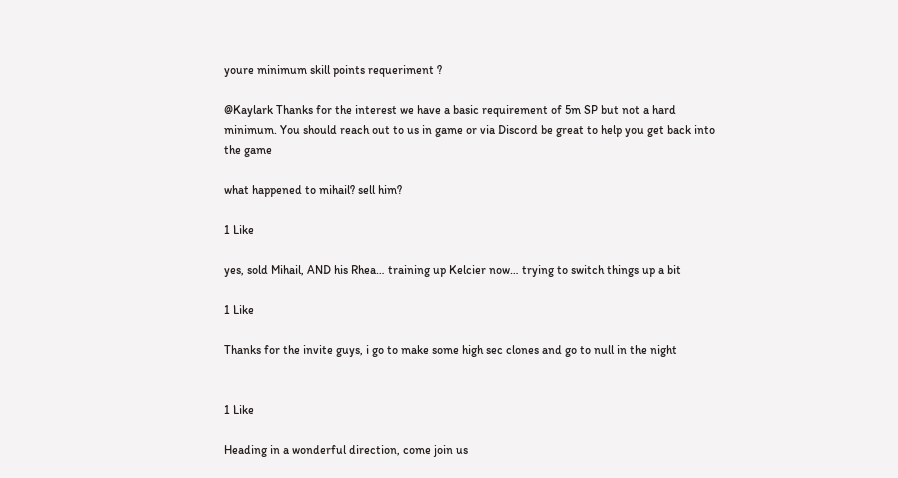youre minimum skill points requeriment ?

@Kaylark Thanks for the interest we have a basic requirement of 5m SP but not a hard minimum. You should reach out to us in game or via Discord be great to help you get back into the game

what happened to mihail? sell him?

1 Like

yes, sold Mihail, AND his Rhea… training up Kelcier now… trying to switch things up a bit

1 Like

Thanks for the invite guys, i go to make some high sec clones and go to null in the night


1 Like

Heading in a wonderful direction, come join us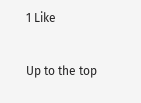1 Like

Up to the top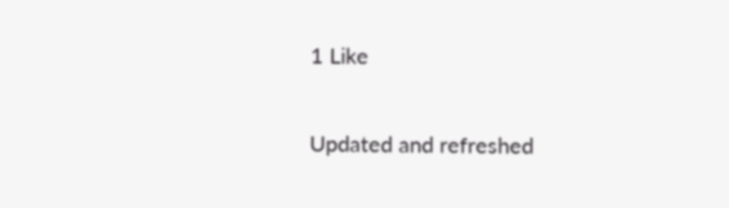1 Like

Updated and refreshed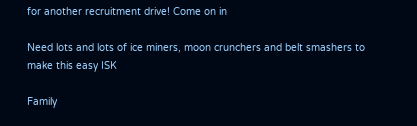for another recruitment drive! Come on in

Need lots and lots of ice miners, moon crunchers and belt smashers to make this easy ISK

Family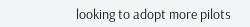looking to adopt more pilots